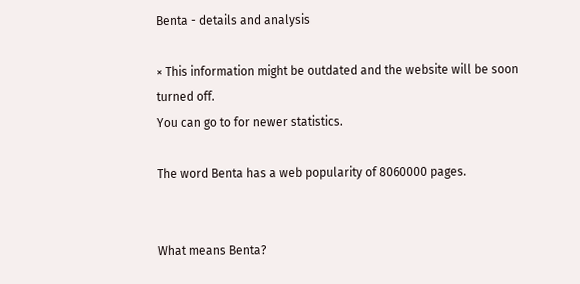Benta - details and analysis

× This information might be outdated and the website will be soon turned off.
You can go to for newer statistics.

The word Benta has a web popularity of 8060000 pages.


What means Benta?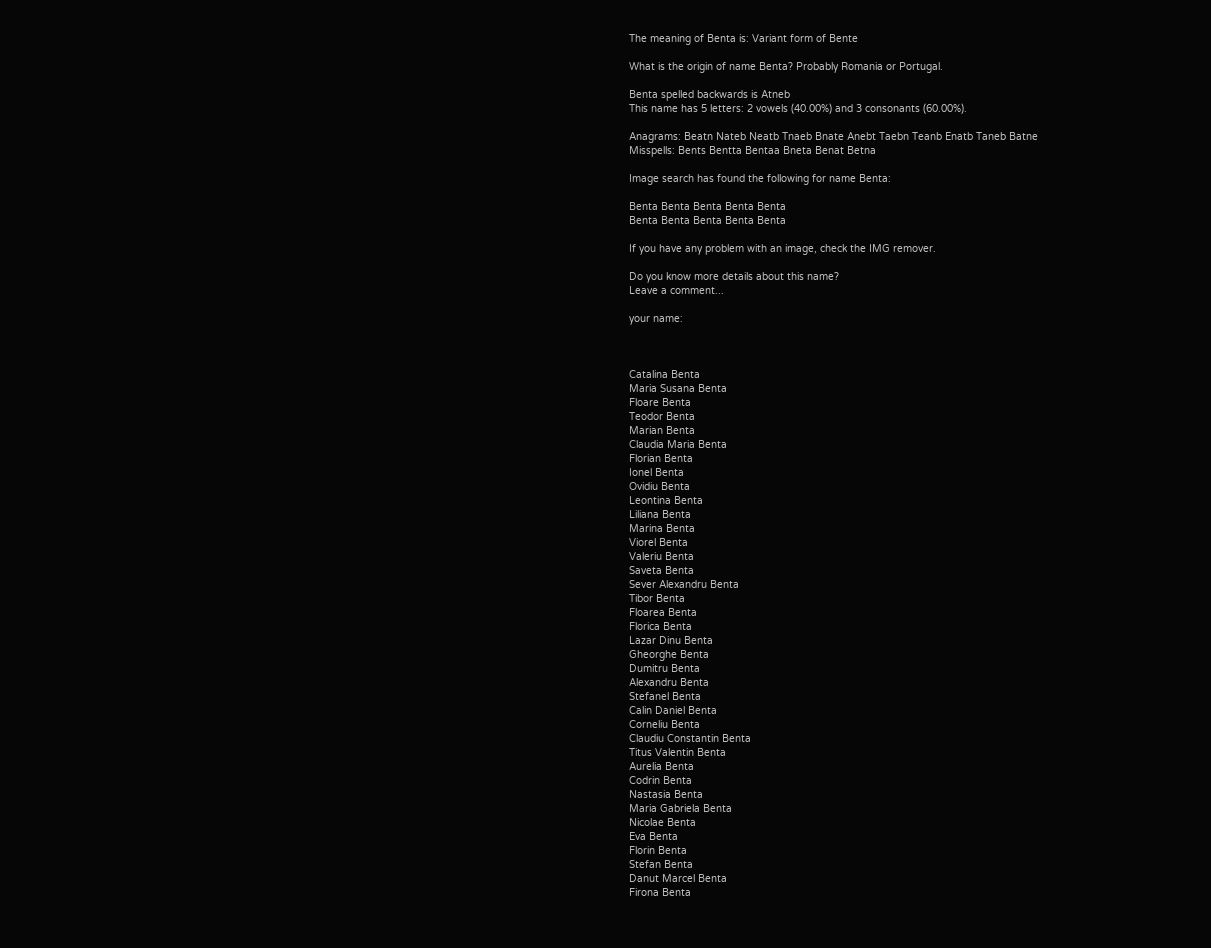The meaning of Benta is: Variant form of Bente

What is the origin of name Benta? Probably Romania or Portugal.

Benta spelled backwards is Atneb
This name has 5 letters: 2 vowels (40.00%) and 3 consonants (60.00%).

Anagrams: Beatn Nateb Neatb Tnaeb Bnate Anebt Taebn Teanb Enatb Taneb Batne
Misspells: Bents Bentta Bentaa Bneta Benat Betna

Image search has found the following for name Benta:

Benta Benta Benta Benta Benta
Benta Benta Benta Benta Benta

If you have any problem with an image, check the IMG remover.

Do you know more details about this name?
Leave a comment...

your name:



Catalina Benta
Maria Susana Benta
Floare Benta
Teodor Benta
Marian Benta
Claudia Maria Benta
Florian Benta
Ionel Benta
Ovidiu Benta
Leontina Benta
Liliana Benta
Marina Benta
Viorel Benta
Valeriu Benta
Saveta Benta
Sever Alexandru Benta
Tibor Benta
Floarea Benta
Florica Benta
Lazar Dinu Benta
Gheorghe Benta
Dumitru Benta
Alexandru Benta
Stefanel Benta
Calin Daniel Benta
Corneliu Benta
Claudiu Constantin Benta
Titus Valentin Benta
Aurelia Benta
Codrin Benta
Nastasia Benta
Maria Gabriela Benta
Nicolae Benta
Eva Benta
Florin Benta
Stefan Benta
Danut Marcel Benta
Firona Benta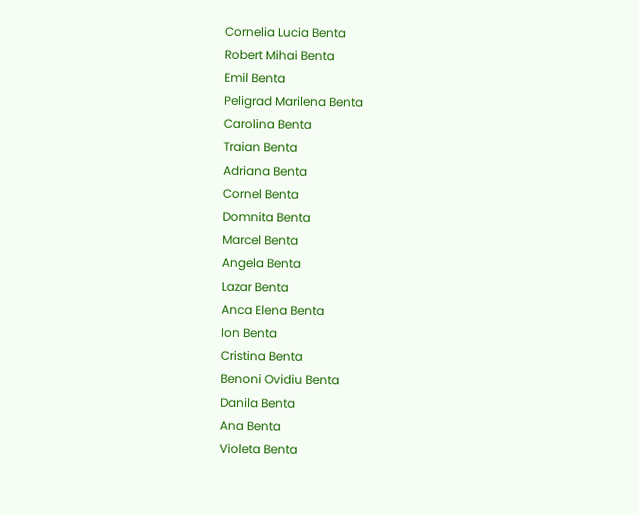Cornelia Lucia Benta
Robert Mihai Benta
Emil Benta
Peligrad Marilena Benta
Carolina Benta
Traian Benta
Adriana Benta
Cornel Benta
Domnita Benta
Marcel Benta
Angela Benta
Lazar Benta
Anca Elena Benta
Ion Benta
Cristina Benta
Benoni Ovidiu Benta
Danila Benta
Ana Benta
Violeta Benta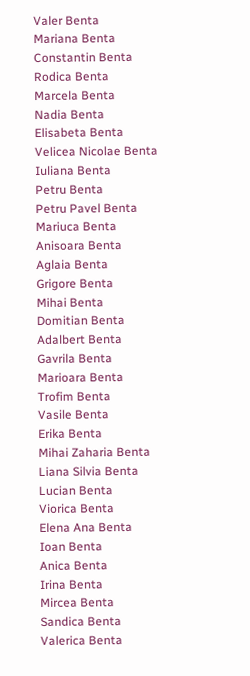Valer Benta
Mariana Benta
Constantin Benta
Rodica Benta
Marcela Benta
Nadia Benta
Elisabeta Benta
Velicea Nicolae Benta
Iuliana Benta
Petru Benta
Petru Pavel Benta
Mariuca Benta
Anisoara Benta
Aglaia Benta
Grigore Benta
Mihai Benta
Domitian Benta
Adalbert Benta
Gavrila Benta
Marioara Benta
Trofim Benta
Vasile Benta
Erika Benta
Mihai Zaharia Benta
Liana Silvia Benta
Lucian Benta
Viorica Benta
Elena Ana Benta
Ioan Benta
Anica Benta
Irina Benta
Mircea Benta
Sandica Benta
Valerica Benta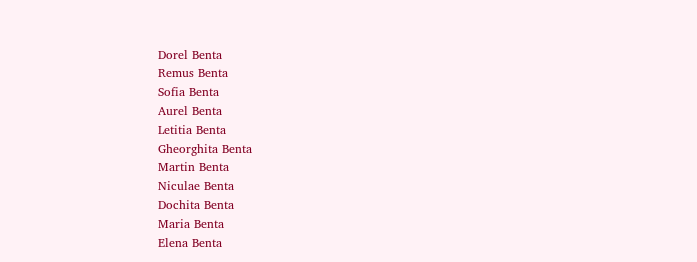Dorel Benta
Remus Benta
Sofia Benta
Aurel Benta
Letitia Benta
Gheorghita Benta
Martin Benta
Niculae Benta
Dochita Benta
Maria Benta
Elena Benta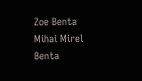Zoe Benta
Mihai Mirel Benta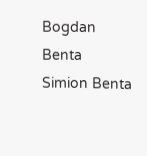Bogdan Benta
Simion Benta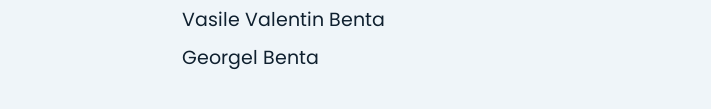Vasile Valentin Benta
Georgel Benta